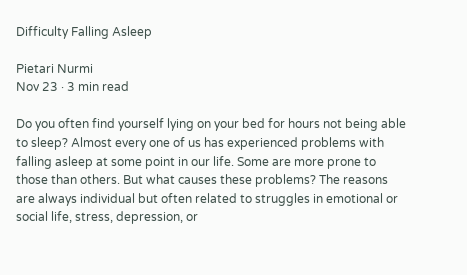Difficulty Falling Asleep

Pietari Nurmi
Nov 23 · 3 min read

Do you often find yourself lying on your bed for hours not being able to sleep? Almost every one of us has experienced problems with falling asleep at some point in our life. Some are more prone to those than others. But what causes these problems? The reasons are always individual but often related to struggles in emotional or social life, stress, depression, or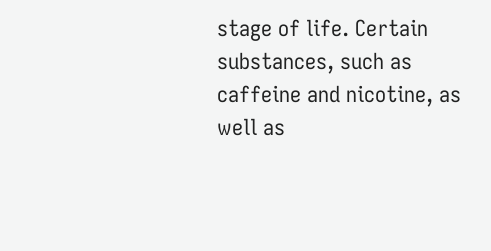stage of life. Certain substances, such as caffeine and nicotine, as well as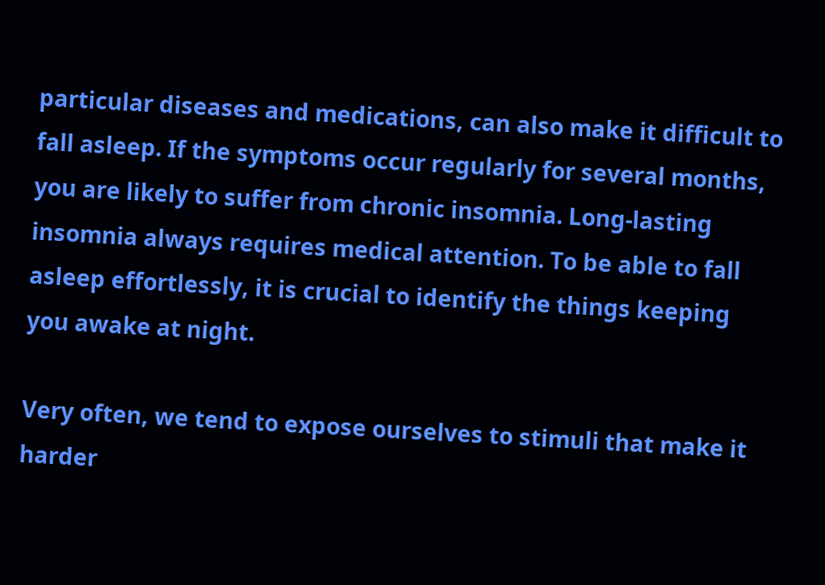particular diseases and medications, can also make it difficult to fall asleep. If the symptoms occur regularly for several months, you are likely to suffer from chronic insomnia. Long-lasting insomnia always requires medical attention. To be able to fall asleep effortlessly, it is crucial to identify the things keeping you awake at night.

Very often, we tend to expose ourselves to stimuli that make it harder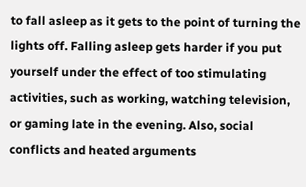to fall asleep as it gets to the point of turning the lights off. Falling asleep gets harder if you put yourself under the effect of too stimulating activities, such as working, watching television, or gaming late in the evening. Also, social conflicts and heated arguments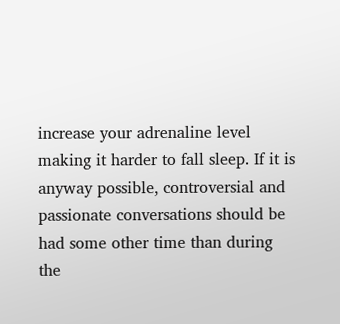increase your adrenaline level making it harder to fall sleep. If it is anyway possible, controversial and passionate conversations should be had some other time than during the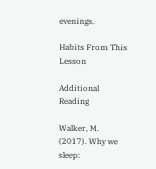evenings.

Habits From This Lesson

Additional Reading

Walker, M. (2017). Why we sleep: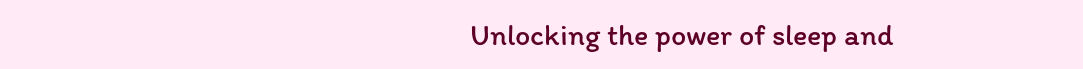Unlocking the power of sleep and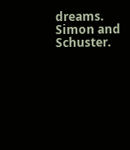dreams. Simon and Schuster.